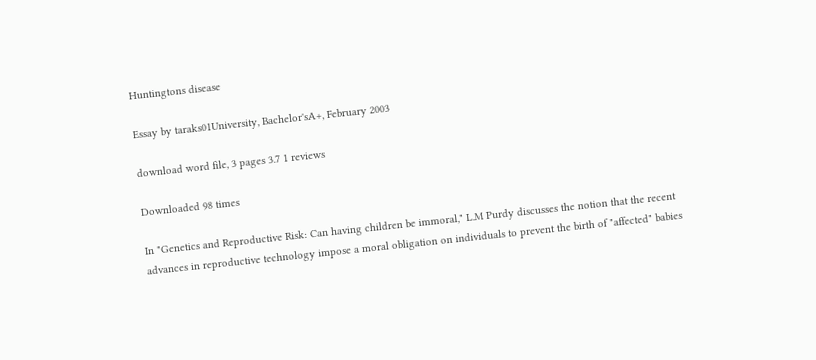Huntingtons disease

Essay by taraks01University, Bachelor'sA+, February 2003

download word file, 3 pages 3.7 1 reviews

Downloaded 98 times

In "Genetics and Reproductive Risk: Can having children be immoral," L.M Purdy discusses the notion that the recent advances in reproductive technology impose a moral obligation on individuals to prevent the birth of "affected" babies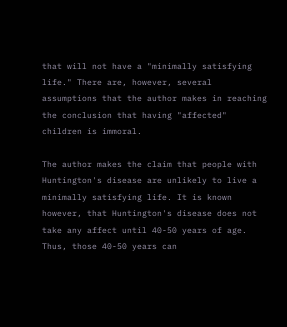that will not have a "minimally satisfying life." There are, however, several assumptions that the author makes in reaching the conclusion that having "affected" children is immoral.

The author makes the claim that people with Huntington's disease are unlikely to live a minimally satisfying life. It is known however, that Huntington's disease does not take any affect until 40-50 years of age. Thus, those 40-50 years can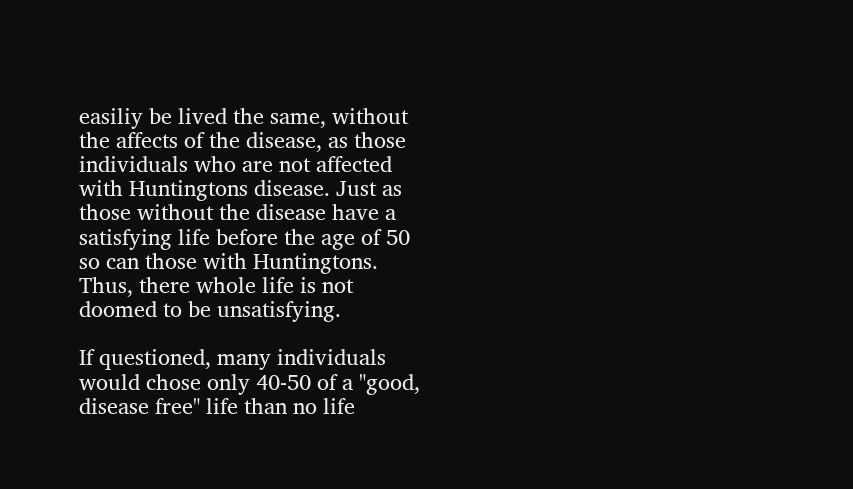easiliy be lived the same, without the affects of the disease, as those individuals who are not affected with Huntingtons disease. Just as those without the disease have a satisfying life before the age of 50 so can those with Huntingtons. Thus, there whole life is not doomed to be unsatisfying.

If questioned, many individuals would chose only 40-50 of a "good, disease free" life than no life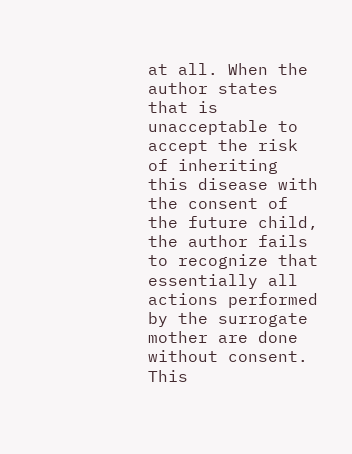at all. When the author states that is unacceptable to accept the risk of inheriting this disease with the consent of the future child, the author fails to recognize that essentially all actions performed by the surrogate mother are done without consent. This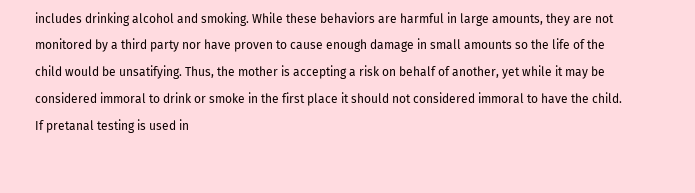includes drinking alcohol and smoking. While these behaviors are harmful in large amounts, they are not monitored by a third party nor have proven to cause enough damage in small amounts so the life of the child would be unsatifying. Thus, the mother is accepting a risk on behalf of another, yet while it may be considered immoral to drink or smoke in the first place it should not considered immoral to have the child. If pretanal testing is used in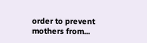order to prevent mothers from...